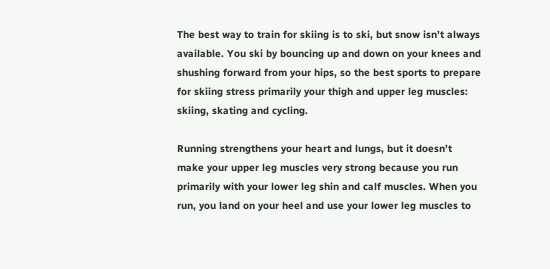The best way to train for skiing is to ski, but snow isn’t always available. You ski by bouncing up and down on your knees and shushing forward from your hips, so the best sports to prepare for skiing stress primarily your thigh and upper leg muscles: skiing, skating and cycling.

Running strengthens your heart and lungs, but it doesn’t make your upper leg muscles very strong because you run primarily with your lower leg shin and calf muscles. When you run, you land on your heel and use your lower leg muscles to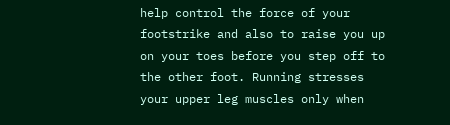help control the force of your footstrike and also to raise you up on your toes before you step off to the other foot. Running stresses your upper leg muscles only when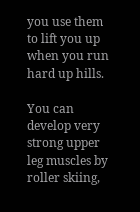you use them to lift you up when you run hard up hills.

You can develop very strong upper leg muscles by roller skiing,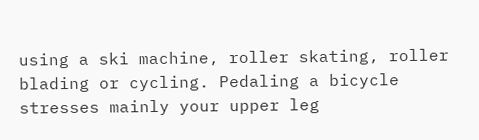using a ski machine, roller skating, roller blading or cycling. Pedaling a bicycle stresses mainly your upper leg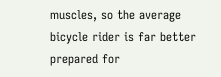muscles, so the average bicycle rider is far better prepared for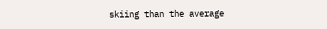skiing than the average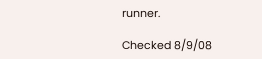runner.

Checked 8/9/08